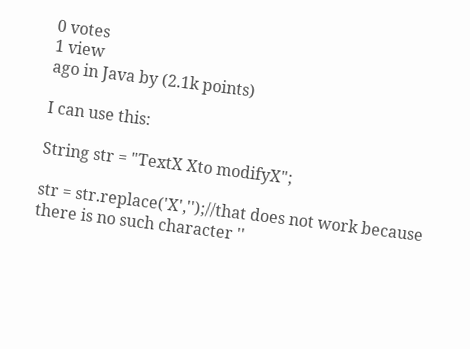0 votes
1 view
ago in Java by (2.1k points)

I can use this:

String str = "TextX Xto modifyX";

str = str.replace('X','');//that does not work because there is no such character ''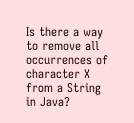Is there a way to remove all occurrences of character X from a String in Java?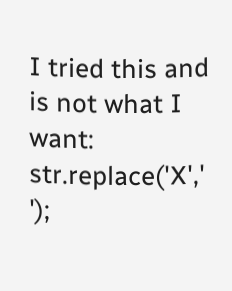I tried this and is not what I want: str.replace('X',' ');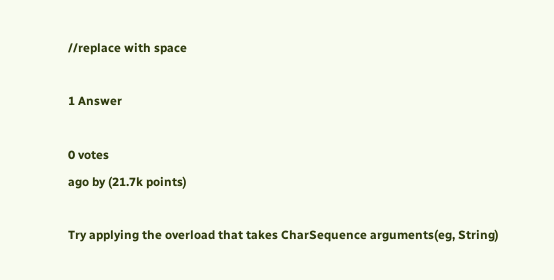//replace with space

1 Answer

0 votes
ago by (21.7k points)

Try applying the overload that takes CharSequence arguments(eg, String)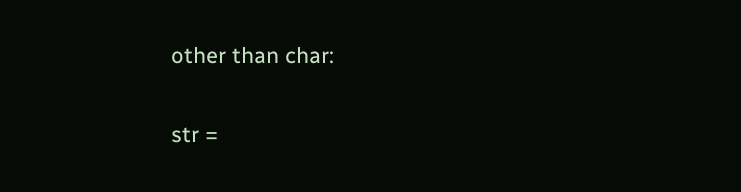other than char:

str =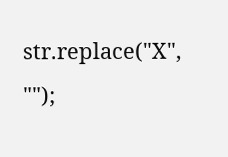str.replace("X", "");